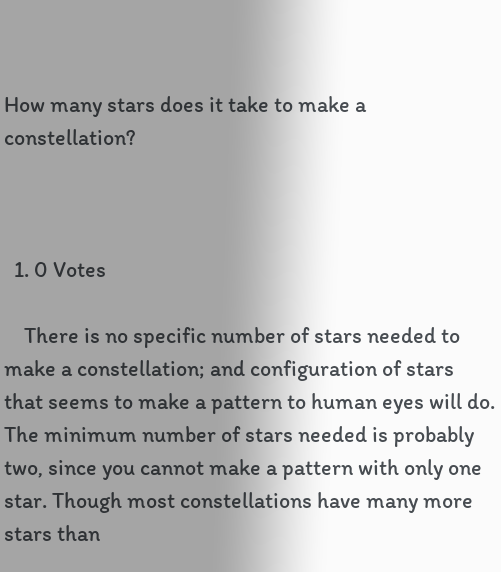How many stars does it take to make a constellation?



  1. 0 Votes

    There is no specific number of stars needed to make a constellation; and configuration of stars that seems to make a pattern to human eyes will do. The minimum number of stars needed is probably two, since you cannot make a pattern with only one star. Though most constellations have many more stars than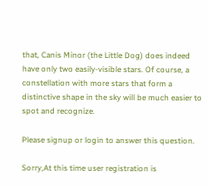that, Canis Minor (the Little Dog) does indeed have only two easily-visible stars. Of course, a constellation with more stars that form a distinctive shape in the sky will be much easier to spot and recognize.

Please signup or login to answer this question.

Sorry,At this time user registration is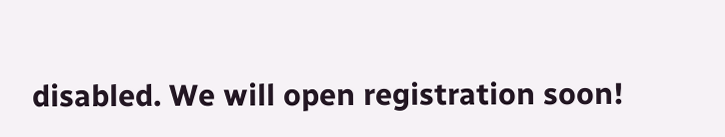disabled. We will open registration soon!